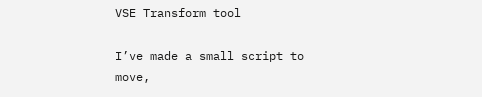VSE Transform tool

I’ve made a small script to move,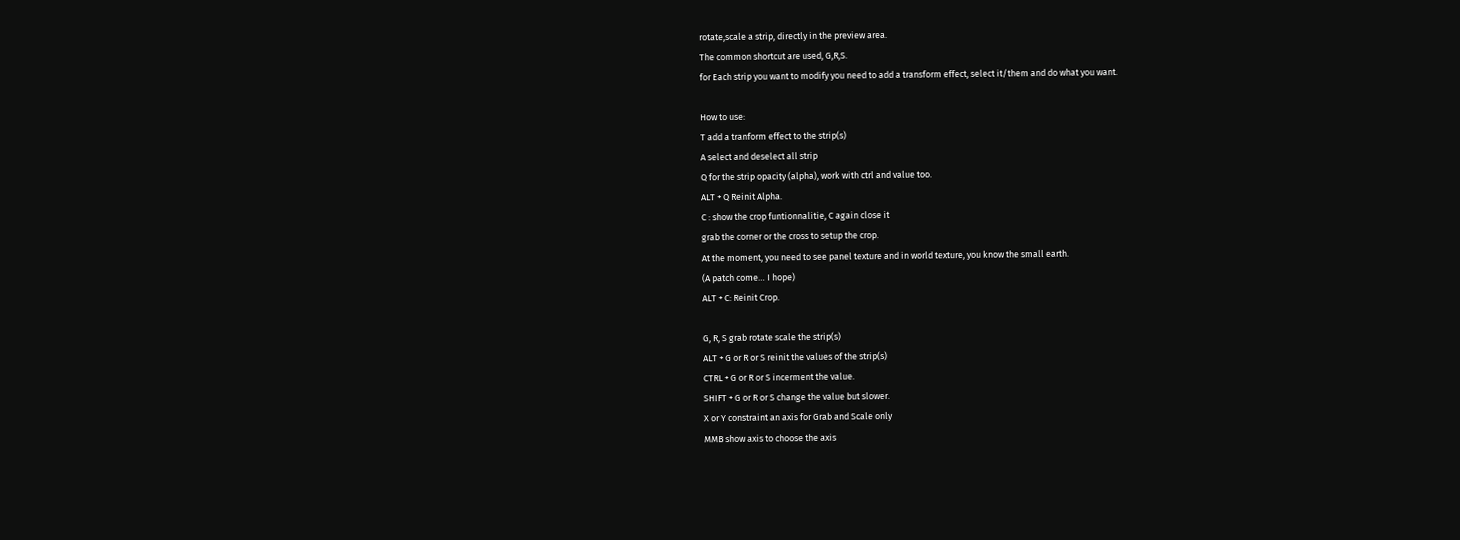rotate,scale a strip, directly in the preview area.
The common shortcut are used, G,R,S.
for Each strip you want to modify you need to add a transform effect, select it/them and do what you want.

How to use:
T add a tranform effect to the strip(s)
A select and deselect all strip
Q for the strip opacity (alpha), work with ctrl and value too.
ALT + Q Reinit Alpha.
C : show the crop funtionnalitie, C again close it
grab the corner or the cross to setup the crop.
At the moment, you need to see panel texture and in world texture, you know the small earth.
(A patch come… I hope)
ALT + C: Reinit Crop.

G, R, S grab rotate scale the strip(s)
ALT + G or R or S reinit the values of the strip(s)
CTRL + G or R or S incerment the value.
SHIFT + G or R or S change the value but slower.
X or Y constraint an axis for Grab and Scale only
MMB show axis to choose the axis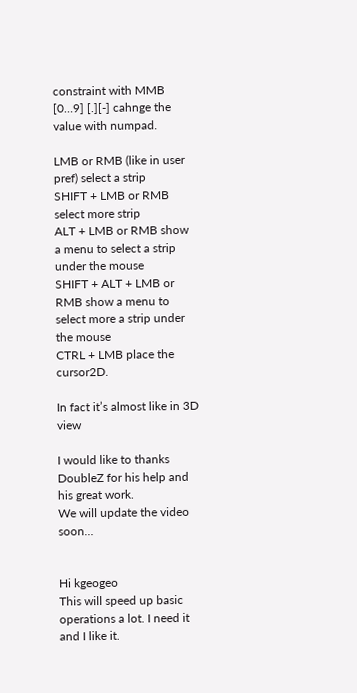constraint with MMB
[0…9] [.][-] cahnge the value with numpad.

LMB or RMB (like in user pref) select a strip
SHIFT + LMB or RMB select more strip
ALT + LMB or RMB show a menu to select a strip under the mouse
SHIFT + ALT + LMB or RMB show a menu to select more a strip under the mouse
CTRL + LMB place the cursor2D.

In fact it’s almost like in 3D view

I would like to thanks DoubleZ for his help and his great work.
We will update the video soon…


Hi kgeogeo
This will speed up basic operations a lot. I need it and I like it.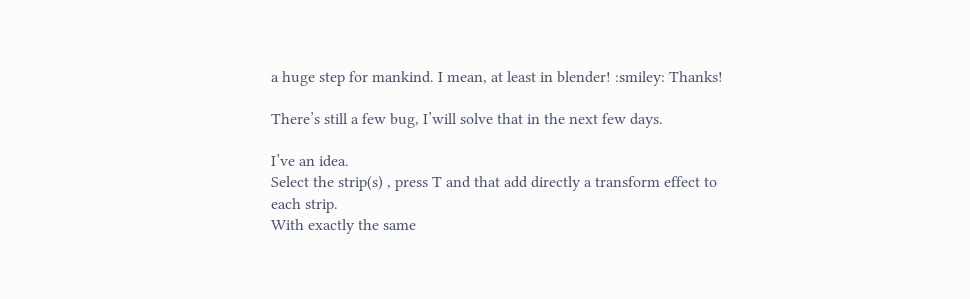a huge step for mankind. I mean, at least in blender! :smiley: Thanks!

There’s still a few bug, I’will solve that in the next few days.

I’ve an idea.
Select the strip(s) , press T and that add directly a transform effect to each strip.
With exactly the same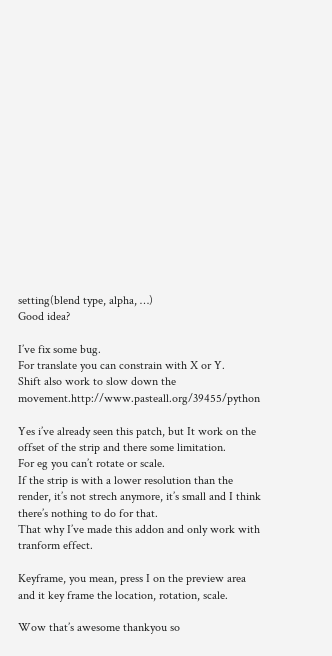setting(blend type, alpha, …)
Good idea?

I’ve fix some bug.
For translate you can constrain with X or Y.
Shift also work to slow down the movement.http://www.pasteall.org/39455/python

Yes i’ve already seen this patch, but It work on the offset of the strip and there some limitation.
For eg you can’t rotate or scale.
If the strip is with a lower resolution than the render, it’s not strech anymore, it’s small and I think there’s nothing to do for that.
That why I’ve made this addon and only work with tranform effect.

Keyframe, you mean, press I on the preview area and it key frame the location, rotation, scale.

Wow that’s awesome thankyou so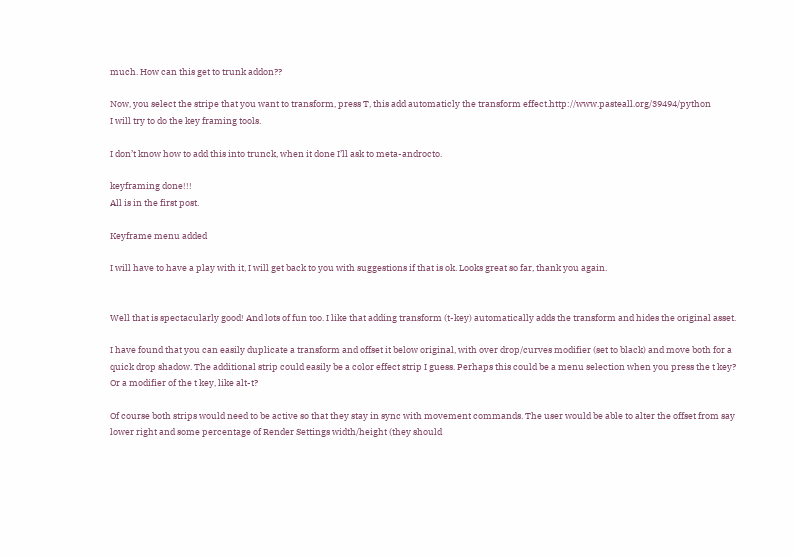much. How can this get to trunk addon??

Now, you select the stripe that you want to transform, press T, this add automaticly the transform effect.http://www.pasteall.org/39494/python
I will try to do the key framing tools.

I don’t know how to add this into trunck, when it done I’ll ask to meta-androcto.

keyframing done!!!
All is in the first post.

Keyframe menu added

I will have to have a play with it, I will get back to you with suggestions if that is ok. Looks great so far, thank you again.


Well that is spectacularly good! And lots of fun too. I like that adding transform (t-key) automatically adds the transform and hides the original asset.

I have found that you can easily duplicate a transform and offset it below original, with over drop/curves modifier (set to black) and move both for a quick drop shadow. The additional strip could easily be a color effect strip I guess. Perhaps this could be a menu selection when you press the t key? Or a modifier of the t key, like alt-t?

Of course both strips would need to be active so that they stay in sync with movement commands. The user would be able to alter the offset from say lower right and some percentage of Render Settings width/height (they should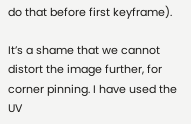do that before first keyframe).

It’s a shame that we cannot distort the image further, for corner pinning. I have used the UV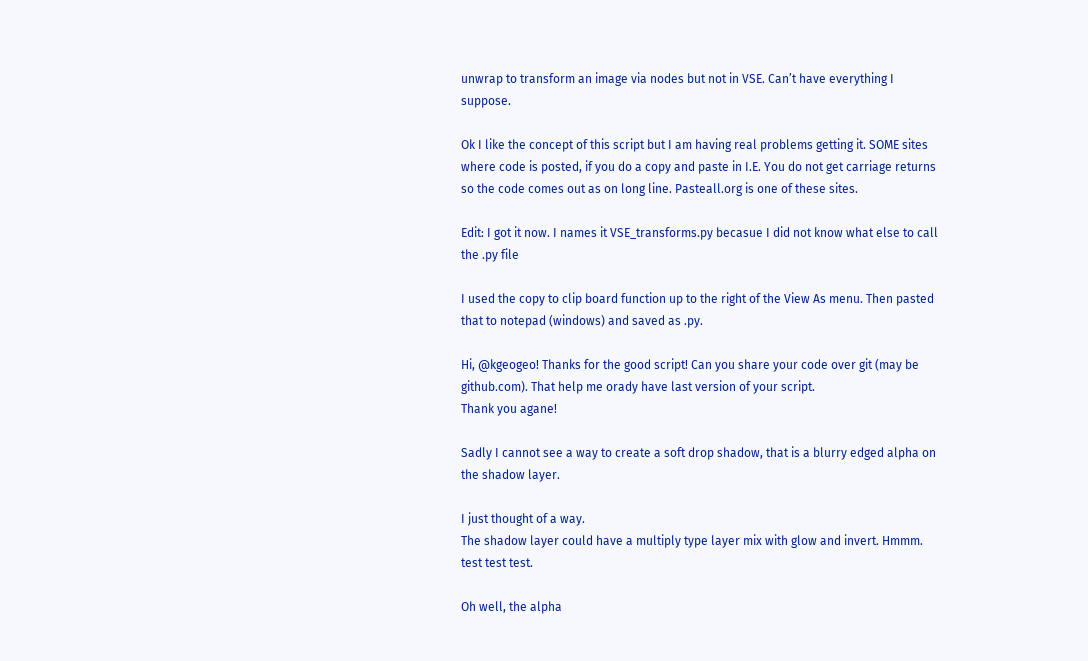unwrap to transform an image via nodes but not in VSE. Can’t have everything I suppose.

Ok I like the concept of this script but I am having real problems getting it. SOME sites where code is posted, if you do a copy and paste in I.E. You do not get carriage returns so the code comes out as on long line. Pasteall.org is one of these sites.

Edit: I got it now. I names it VSE_transforms.py becasue I did not know what else to call the .py file

I used the copy to clip board function up to the right of the View As menu. Then pasted that to notepad (windows) and saved as .py.

Hi, @kgeogeo! Thanks for the good script! Can you share your code over git (may be github.com). That help me orady have last version of your script.
Thank you agane!

Sadly I cannot see a way to create a soft drop shadow, that is a blurry edged alpha on the shadow layer.

I just thought of a way.
The shadow layer could have a multiply type layer mix with glow and invert. Hmmm. test test test.

Oh well, the alpha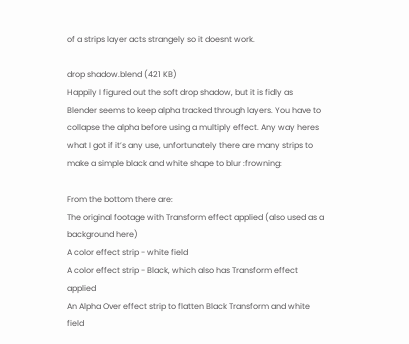of a strips layer acts strangely so it doesnt work.

drop shadow.blend (421 KB)
Happily I figured out the soft drop shadow, but it is fidly as Blender seems to keep alpha tracked through layers. You have to collapse the alpha before using a multiply effect. Any way heres what I got if it’s any use, unfortunately there are many strips to make a simple black and white shape to blur :frowning:

From the bottom there are:
The original footage with Transform effect applied (also used as a background here)
A color effect strip - white field
A color effect strip - Black, which also has Transform effect applied
An Alpha Over effect strip to flatten Black Transform and white field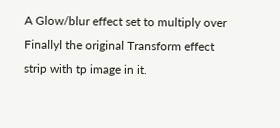A Glow/blur effect set to multiply over
Finallyl the original Transform effect strip with tp image in it.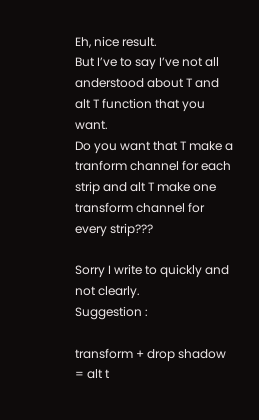Eh, nice result.
But I’ve to say I’ve not all anderstood about T and alt T function that you want.
Do you want that T make a tranform channel for each strip and alt T make one transform channel for every strip???

Sorry I write to quickly and not clearly.
Suggestion :

transform + drop shadow = alt t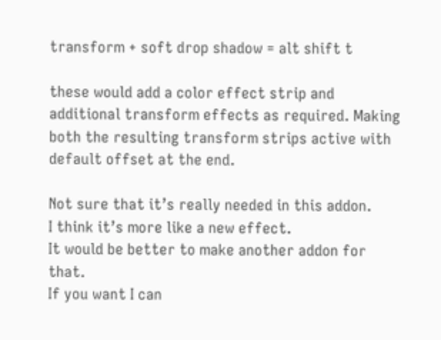transform + soft drop shadow = alt shift t

these would add a color effect strip and additional transform effects as required. Making both the resulting transform strips active with default offset at the end.

Not sure that it’s really needed in this addon.
I think it’s more like a new effect.
It would be better to make another addon for that.
If you want I can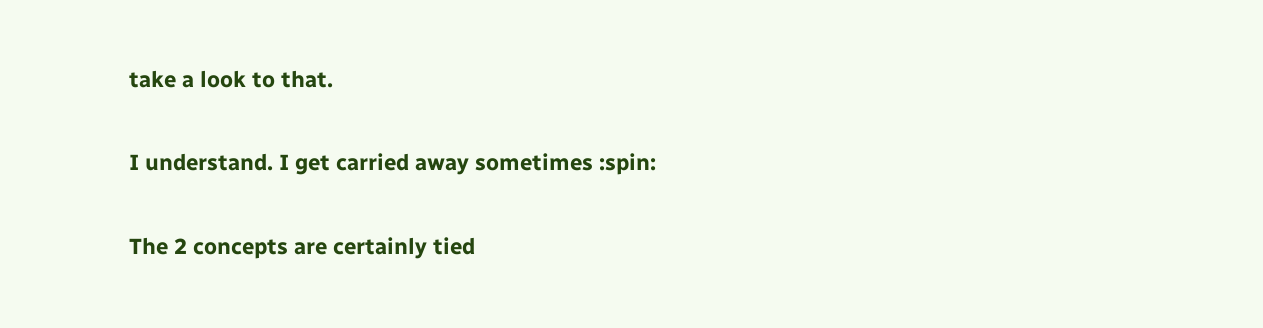take a look to that.

I understand. I get carried away sometimes :spin:

The 2 concepts are certainly tied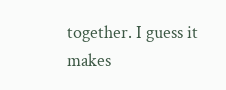together. I guess it makes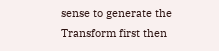sense to generate the Transform first then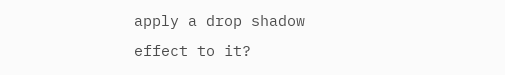apply a drop shadow effect to it?